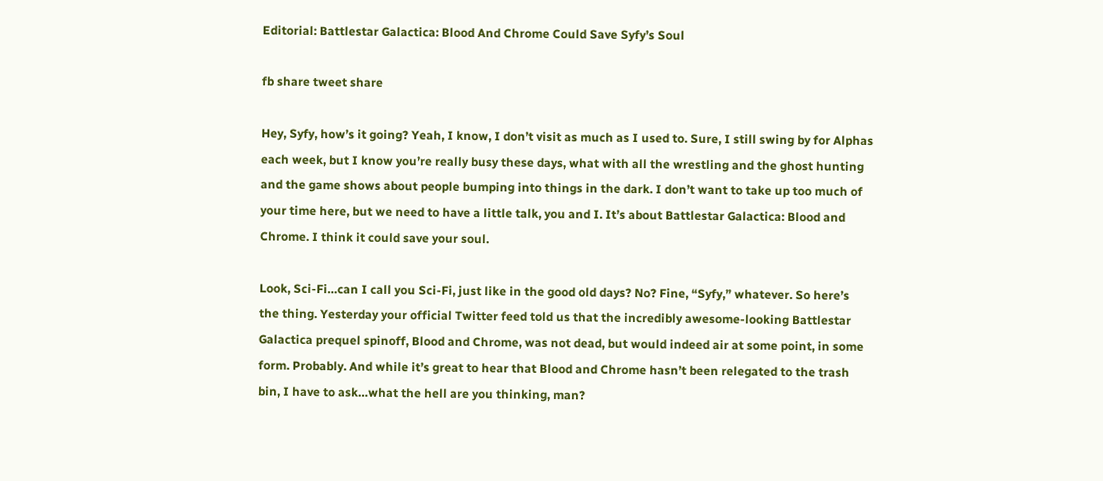Editorial: Battlestar Galactica: Blood And Chrome Could Save Syfy’s Soul

fb share tweet share

Hey, Syfy, how’s it going? Yeah, I know, I don’t visit as much as I used to. Sure, I still swing by for Alphas each week, but I know you’re really busy these days, what with all the wrestling and the ghost hunting and the game shows about people bumping into things in the dark. I don’t want to take up too much of your time here, but we need to have a little talk, you and I. It’s about Battlestar Galactica: Blood and Chrome. I think it could save your soul.

Look, Sci-Fi…can I call you Sci-Fi, just like in the good old days? No? Fine, “Syfy,” whatever. So here’s the thing. Yesterday your official Twitter feed told us that the incredibly awesome-looking Battlestar Galactica prequel spinoff, Blood and Chrome, was not dead, but would indeed air at some point, in some form. Probably. And while it’s great to hear that Blood and Chrome hasn’t been relegated to the trash bin, I have to ask…what the hell are you thinking, man?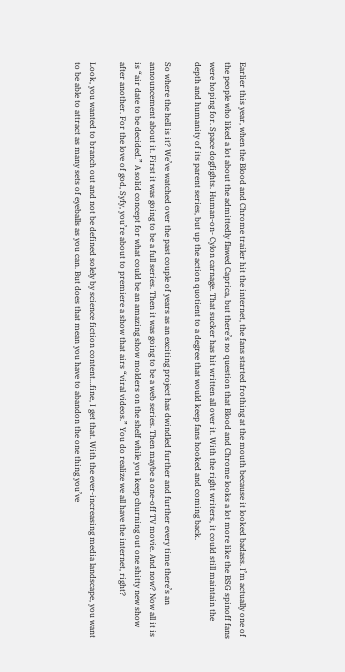Earlier this year, when the Blood and Chrome trailer hit the internet, the fans started frothing at the mouth because it looked badass. I’m actually one of the people who liked a lot about the admittedly flawed Caprica, but there’s no question that Blood and Chrome looks a lot more like the BSG spinoff fans were hoping for. Space dogfights. Human-on- Cylon carnage. That sucker has hit written all over it. With the right writers, it could still maintain the depth and humanity of its parent series, but up the action quotient to a degree that would keep fans hooked and coming back.

So where the hell is it? We’ve watched over the past couple of years as an exciting project has dwindled further and further every time there’s an announcement about it. First it was going to be a full series. Then it was going to be a web series. Then maybe a one-off TV movie. And now? Now all it is is “air date to be decided.” A solid concept for what could be an amazing show molders on the shelf while you keep churning out one shitty new show after another. For the love of god, Syfy, you’re about to premiere a show that airs “viral videos.” You do realize we all have the internet, right?

Look, you wanted to branch out and not be defined solely by science fiction content…fine, I get that. With the ever-increasing media landscape, you want to be able to attract as many sets of eyeballs as you can. But does that mean you have to abandon the one thing you’ve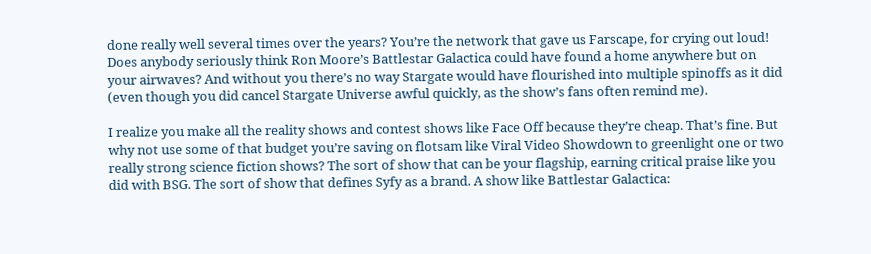done really well several times over the years? You’re the network that gave us Farscape, for crying out loud! Does anybody seriously think Ron Moore’s Battlestar Galactica could have found a home anywhere but on your airwaves? And without you there’s no way Stargate would have flourished into multiple spinoffs as it did (even though you did cancel Stargate Universe awful quickly, as the show’s fans often remind me).

I realize you make all the reality shows and contest shows like Face Off because they’re cheap. That’s fine. But why not use some of that budget you’re saving on flotsam like Viral Video Showdown to greenlight one or two really strong science fiction shows? The sort of show that can be your flagship, earning critical praise like you did with BSG. The sort of show that defines Syfy as a brand. A show like Battlestar Galactica: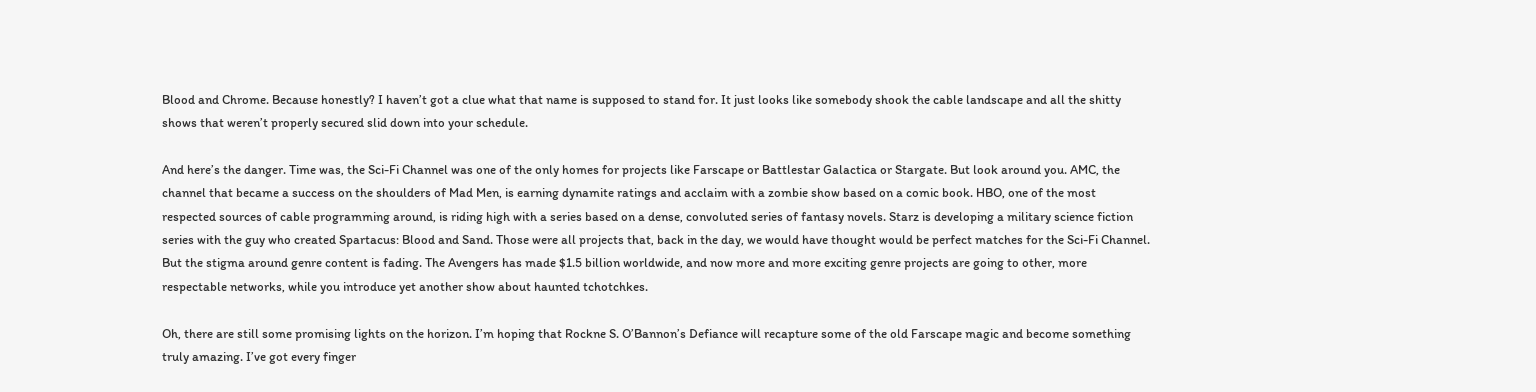Blood and Chrome. Because honestly? I haven’t got a clue what that name is supposed to stand for. It just looks like somebody shook the cable landscape and all the shitty shows that weren’t properly secured slid down into your schedule.

And here’s the danger. Time was, the Sci-Fi Channel was one of the only homes for projects like Farscape or Battlestar Galactica or Stargate. But look around you. AMC, the channel that became a success on the shoulders of Mad Men, is earning dynamite ratings and acclaim with a zombie show based on a comic book. HBO, one of the most respected sources of cable programming around, is riding high with a series based on a dense, convoluted series of fantasy novels. Starz is developing a military science fiction series with the guy who created Spartacus: Blood and Sand. Those were all projects that, back in the day, we would have thought would be perfect matches for the Sci-Fi Channel. But the stigma around genre content is fading. The Avengers has made $1.5 billion worldwide, and now more and more exciting genre projects are going to other, more respectable networks, while you introduce yet another show about haunted tchotchkes.

Oh, there are still some promising lights on the horizon. I’m hoping that Rockne S. O’Bannon’s Defiance will recapture some of the old Farscape magic and become something truly amazing. I’ve got every finger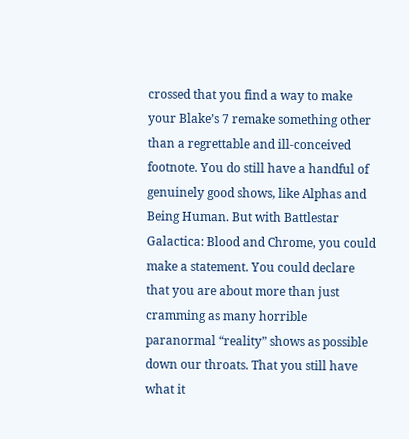crossed that you find a way to make your Blake’s 7 remake something other than a regrettable and ill-conceived footnote. You do still have a handful of genuinely good shows, like Alphas and Being Human. But with Battlestar Galactica: Blood and Chrome, you could make a statement. You could declare that you are about more than just cramming as many horrible paranormal “reality” shows as possible down our throats. That you still have what it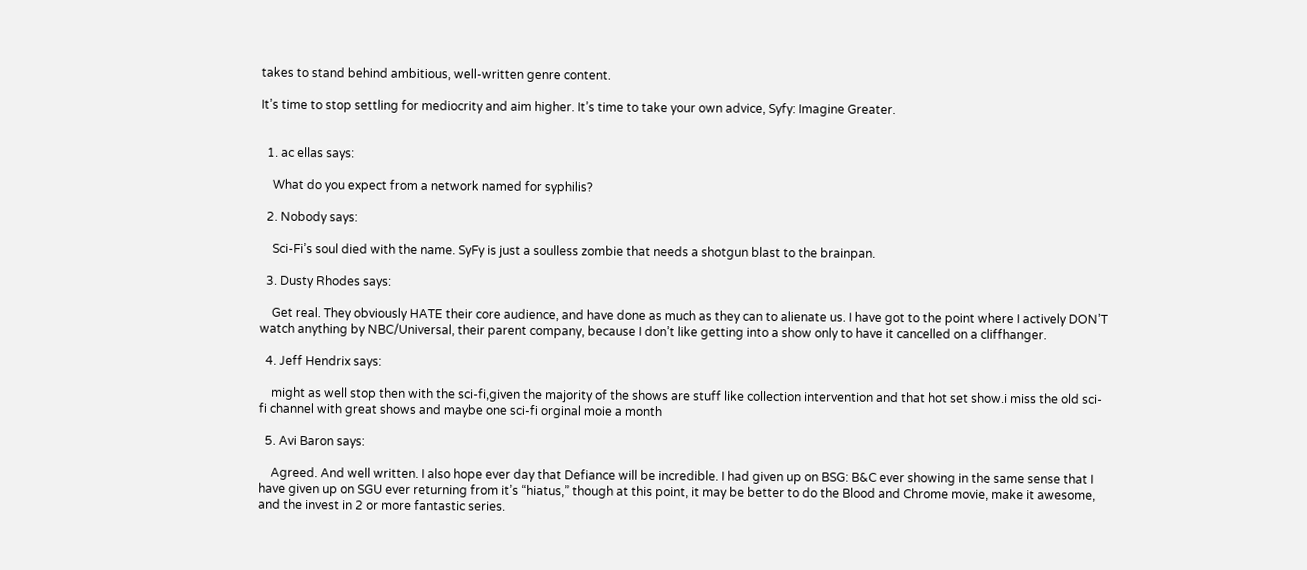takes to stand behind ambitious, well-written genre content.

It’s time to stop settling for mediocrity and aim higher. It’s time to take your own advice, Syfy: Imagine Greater.


  1. ac ellas says:

    What do you expect from a network named for syphilis?

  2. Nobody says:

    Sci-Fi’s soul died with the name. SyFy is just a soulless zombie that needs a shotgun blast to the brainpan.

  3. Dusty Rhodes says:

    Get real. They obviously HATE their core audience, and have done as much as they can to alienate us. I have got to the point where I actively DON’T watch anything by NBC/Universal, their parent company, because I don’t like getting into a show only to have it cancelled on a cliffhanger.

  4. Jeff Hendrix says:

    might as well stop then with the sci-fi,given the majority of the shows are stuff like collection intervention and that hot set show.i miss the old sci-fi channel with great shows and maybe one sci-fi orginal moie a month

  5. Avi Baron says:

    Agreed. And well written. I also hope ever day that Defiance will be incredible. I had given up on BSG: B&C ever showing in the same sense that I have given up on SGU ever returning from it’s “hiatus,” though at this point, it may be better to do the Blood and Chrome movie, make it awesome, and the invest in 2 or more fantastic series.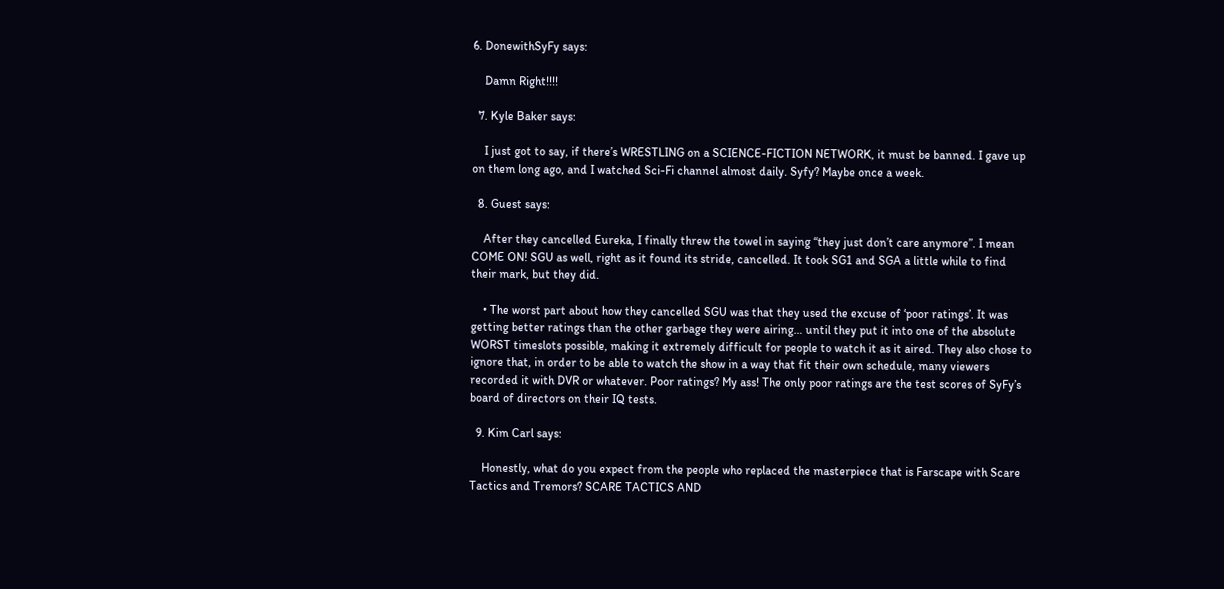6. DonewithSyFy says:

    Damn Right!!!!

  7. Kyle Baker says:

    I just got to say, if there’s WRESTLING on a SCIENCE-FICTION NETWORK, it must be banned. I gave up on them long ago, and I watched Sci-Fi channel almost daily. Syfy? Maybe once a week.

  8. Guest says:

    After they cancelled Eureka, I finally threw the towel in saying “they just don’t care anymore”. I mean COME ON! SGU as well, right as it found its stride, cancelled. It took SG1 and SGA a little while to find their mark, but they did.

    • The worst part about how they cancelled SGU was that they used the excuse of ‘poor ratings’. It was getting better ratings than the other garbage they were airing… until they put it into one of the absolute WORST timeslots possible, making it extremely difficult for people to watch it as it aired. They also chose to ignore that, in order to be able to watch the show in a way that fit their own schedule, many viewers recorded it with DVR or whatever. Poor ratings? My ass! The only poor ratings are the test scores of SyFy’s board of directors on their IQ tests.

  9. Kim Carl says:

    Honestly, what do you expect from the people who replaced the masterpiece that is Farscape with Scare Tactics and Tremors? SCARE TACTICS AND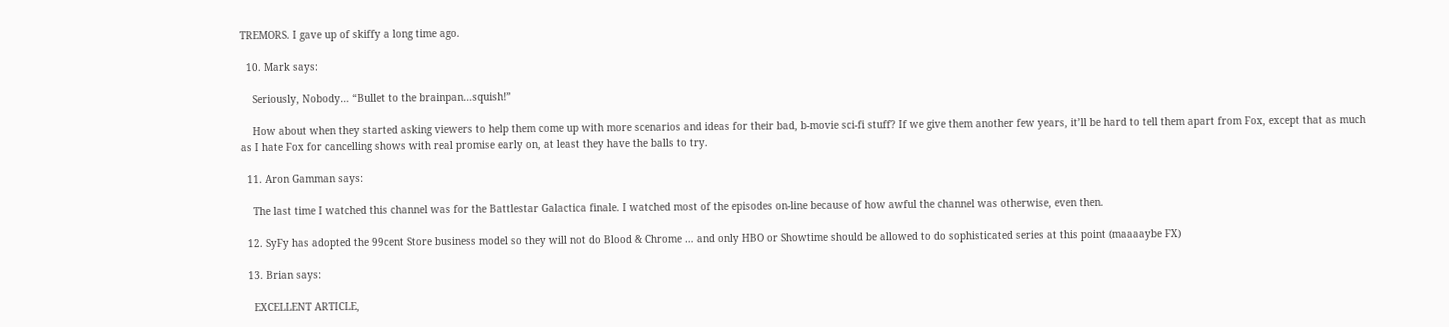TREMORS. I gave up of skiffy a long time ago.

  10. Mark says:

    Seriously, Nobody… “Bullet to the brainpan…squish!”

    How about when they started asking viewers to help them come up with more scenarios and ideas for their bad, b-movie sci-fi stuff? If we give them another few years, it’ll be hard to tell them apart from Fox, except that as much as I hate Fox for cancelling shows with real promise early on, at least they have the balls to try.

  11. Aron Gamman says:

    The last time I watched this channel was for the Battlestar Galactica finale. I watched most of the episodes on-line because of how awful the channel was otherwise, even then.

  12. SyFy has adopted the 99cent Store business model so they will not do Blood & Chrome … and only HBO or Showtime should be allowed to do sophisticated series at this point (maaaaybe FX)

  13. Brian says:

    EXCELLENT ARTICLE,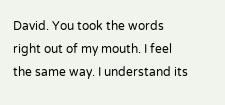David. You took the words right out of my mouth. I feel the same way. I understand its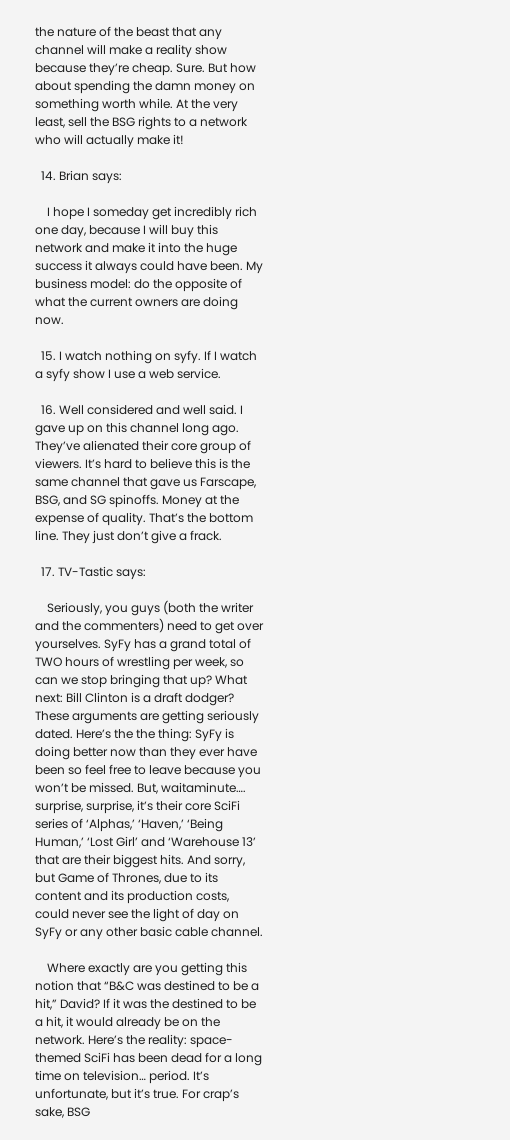the nature of the beast that any channel will make a reality show because they’re cheap. Sure. But how about spending the damn money on something worth while. At the very least, sell the BSG rights to a network who will actually make it!

  14. Brian says:

    I hope I someday get incredibly rich one day, because I will buy this network and make it into the huge success it always could have been. My business model: do the opposite of what the current owners are doing now.

  15. I watch nothing on syfy. If I watch a syfy show I use a web service.

  16. Well considered and well said. I gave up on this channel long ago. They’ve alienated their core group of viewers. It’s hard to believe this is the same channel that gave us Farscape, BSG, and SG spinoffs. Money at the expense of quality. That’s the bottom line. They just don’t give a frack.

  17. TV-Tastic says:

    Seriously, you guys (both the writer and the commenters) need to get over yourselves. SyFy has a grand total of TWO hours of wrestling per week, so can we stop bringing that up? What next: Bill Clinton is a draft dodger? These arguments are getting seriously dated. Here’s the the thing: SyFy is doing better now than they ever have been so feel free to leave because you won’t be missed. But, waitaminute…. surprise, surprise, it’s their core SciFi series of ‘Alphas,’ ‘Haven,’ ‘Being Human,’ ‘Lost Girl’ and ‘Warehouse 13’ that are their biggest hits. And sorry, but Game of Thrones, due to its content and its production costs, could never see the light of day on SyFy or any other basic cable channel.

    Where exactly are you getting this notion that “B&C was destined to be a hit,” David? If it was the destined to be a hit, it would already be on the network. Here’s the reality: space-themed SciFi has been dead for a long time on television… period. It’s unfortunate, but it’s true. For crap’s sake, BSG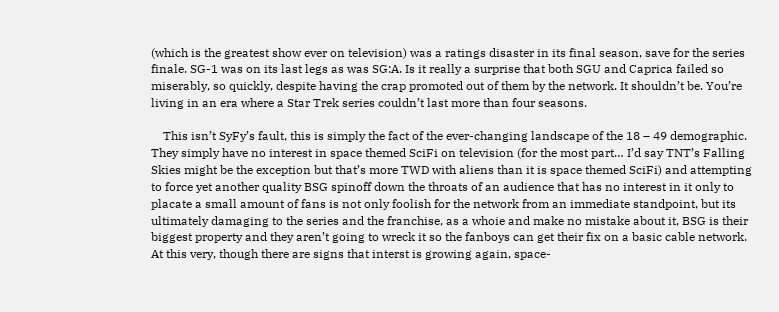(which is the greatest show ever on television) was a ratings disaster in its final season, save for the series finale. SG-1 was on its last legs as was SG:A. Is it really a surprise that both SGU and Caprica failed so miserably, so quickly, despite having the crap promoted out of them by the network. It shouldn’t be. You’re living in an era where a Star Trek series couldn’t last more than four seasons.

    This isn’t SyFy’s fault, this is simply the fact of the ever-changing landscape of the 18 – 49 demographic. They simply have no interest in space themed SciFi on television (for the most part… I’d say TNT’s Falling Skies might be the exception but that’s more TWD with aliens than it is space themed SciFi) and attempting to force yet another quality BSG spinoff down the throats of an audience that has no interest in it only to placate a small amount of fans is not only foolish for the network from an immediate standpoint, but its ultimately damaging to the series and the franchise, as a whoie and make no mistake about it, BSG is their biggest property and they aren’t going to wreck it so the fanboys can get their fix on a basic cable network. At this very, though there are signs that interst is growing again, space-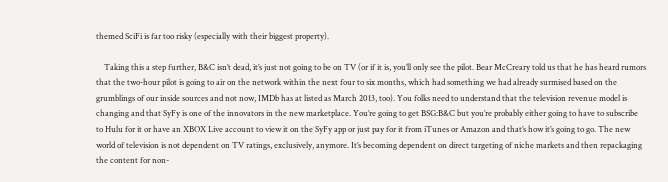themed SciFi is far too risky (especially with their biggest property).

    Taking this a step further, B&C isn’t dead, it’s just not going to be on TV (or if it is, you’ll only see the pilot. Bear McCreary told us that he has heard rumors that the two-hour pilot is going to air on the network within the next four to six months, which had something we had already surmised based on the grumblings of our inside sources and not now, IMDb has at listed as March 2013, too). You folks need to understand that the television revenue model is changing and that SyFy is one of the innovators in the new marketplace. You’re going to get BSG:B&C but you’re probably either going to have to subscribe to Hulu for it or have an XBOX Live account to view it on the SyFy app or just pay for it from iTunes or Amazon and that’s how it’s going to go. The new world of television is not dependent on TV ratings, exclusively, anymore. It’s becoming dependent on direct targeting of niche markets and then repackaging the content for non-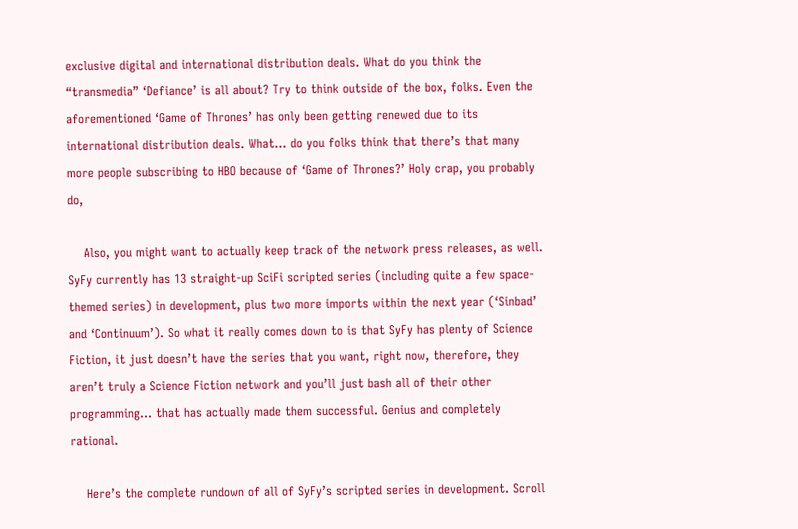exclusive digital and international distribution deals. What do you think the “transmedia” ‘Defiance’ is all about? Try to think outside of the box, folks. Even the aforementioned ‘Game of Thrones’ has only been getting renewed due to its international distribution deals. What… do you folks think that there’s that many more people subscribing to HBO because of ‘Game of Thrones?’ Holy crap, you probably do,

    Also, you might want to actually keep track of the network press releases, as well. SyFy currently has 13 straight-up SciFi scripted series (including quite a few space-themed series) in development, plus two more imports within the next year (‘Sinbad’ and ‘Continuum’). So what it really comes down to is that SyFy has plenty of Science Fiction, it just doesn’t have the series that you want, right now, therefore, they aren’t truly a Science Fiction network and you’ll just bash all of their other programming… that has actually made them successful. Genius and completely rational.

    Here’s the complete rundown of all of SyFy’s scripted series in development. Scroll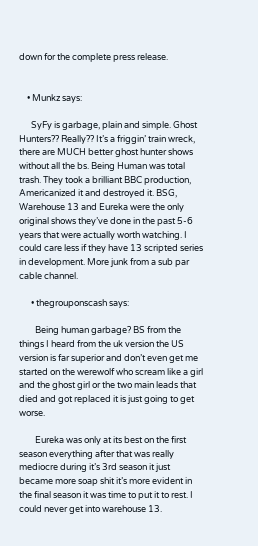down for the complete press release.


    • Munkz says:

      SyFy is garbage, plain and simple. Ghost Hunters?? Really?? It’s a friggin’ train wreck, there are MUCH better ghost hunter shows without all the bs. Being Human was total trash. They took a brilliant BBC production, Americanized it and destroyed it. BSG, Warehouse 13 and Eureka were the only original shows they’ve done in the past 5-6 years that were actually worth watching. I could care less if they have 13 scripted series in development. More junk from a sub par cable channel.

      • thegrouponscash says:

        Being human garbage? BS from the things I heard from the uk version the US version is far superior and don’t even get me started on the werewolf who scream like a girl and the ghost girl or the two main leads that died and got replaced it is just going to get worse.

        Eureka was only at its best on the first season everything after that was really mediocre during it’s 3rd season it just became more soap shit it’s more evident in the final season it was time to put it to rest. I could never get into warehouse 13.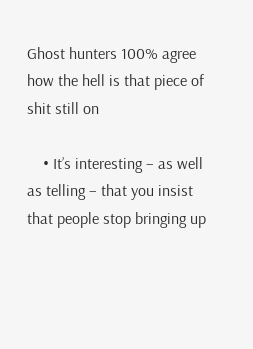Ghost hunters 100% agree how the hell is that piece of shit still on

    • It’s interesting – as well as telling – that you insist that people stop bringing up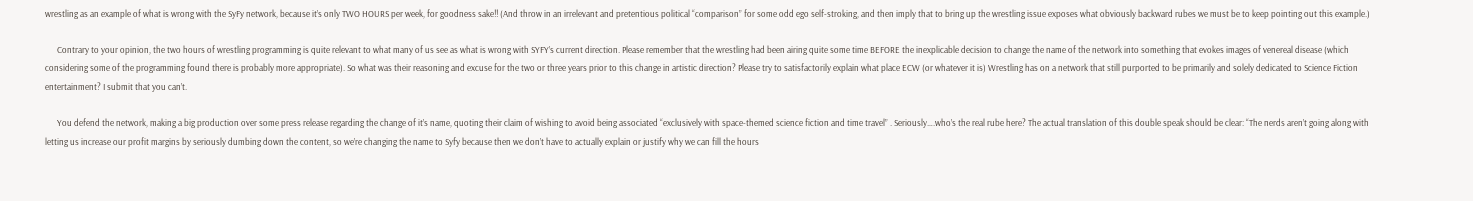wrestling as an example of what is wrong with the SyFy network, because it’s only TWO HOURS per week, for goodness sake!! (And throw in an irrelevant and pretentious political “comparison” for some odd ego self-stroking, and then imply that to bring up the wrestling issue exposes what obviously backward rubes we must be to keep pointing out this example.)

      Contrary to your opinion, the two hours of wrestling programming is quite relevant to what many of us see as what is wrong with SYFY’s current direction. Please remember that the wrestling had been airing quite some time BEFORE the inexplicable decision to change the name of the network into something that evokes images of venereal disease (which considering some of the programming found there is probably more appropriate). So what was their reasoning and excuse for the two or three years prior to this change in artistic direction? Please try to satisfactorily explain what place ECW (or whatever it is) Wrestling has on a network that still purported to be primarily and solely dedicated to Science Fiction entertainment? I submit that you can’t.

      You defend the network, making a big production over some press release regarding the change of it’s name, quoting their claim of wishing to avoid being associated “exclusively with space-themed science fiction and time travel” . Seriously….who’s the real rube here? The actual translation of this double speak should be clear: “The nerds aren’t going along with letting us increase our profit margins by seriously dumbing down the content, so we’re changing the name to Syfy because then we don’t have to actually explain or justify why we can fill the hours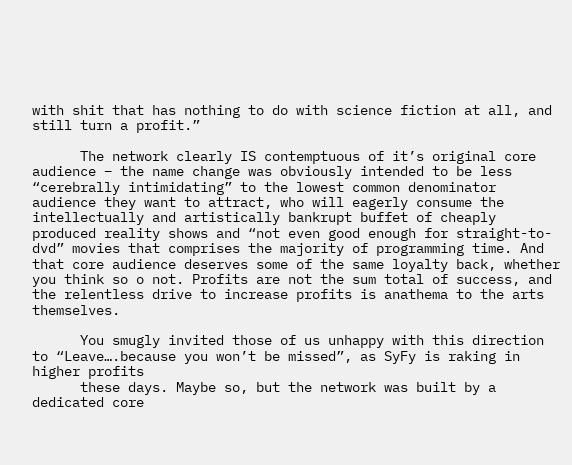with shit that has nothing to do with science fiction at all, and still turn a profit.”

      The network clearly IS contemptuous of it’s original core audience – the name change was obviously intended to be less “cerebrally intimidating” to the lowest common denominator audience they want to attract, who will eagerly consume the intellectually and artistically bankrupt buffet of cheaply produced reality shows and “not even good enough for straight-to-dvd” movies that comprises the majority of programming time. And that core audience deserves some of the same loyalty back, whether you think so o not. Profits are not the sum total of success, and the relentless drive to increase profits is anathema to the arts themselves.

      You smugly invited those of us unhappy with this direction to “Leave….because you won’t be missed”, as SyFy is raking in higher profits
      these days. Maybe so, but the network was built by a dedicated core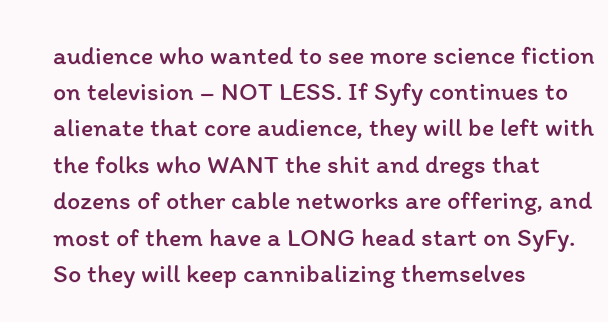audience who wanted to see more science fiction on television – NOT LESS. If Syfy continues to alienate that core audience, they will be left with the folks who WANT the shit and dregs that dozens of other cable networks are offering, and most of them have a LONG head start on SyFy. So they will keep cannibalizing themselves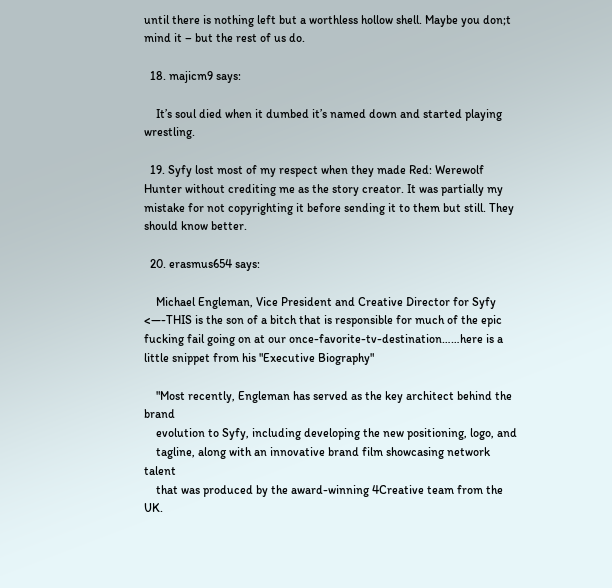until there is nothing left but a worthless hollow shell. Maybe you don;t mind it – but the rest of us do.

  18. majicm9 says:

    It’s soul died when it dumbed it’s named down and started playing wrestling.

  19. Syfy lost most of my respect when they made Red: Werewolf Hunter without crediting me as the story creator. It was partially my mistake for not copyrighting it before sending it to them but still. They should know better.

  20. erasmus654 says:

    Michael Engleman, Vice President and Creative Director for Syfy <—-THIS is the son of a bitch that is responsible for much of the epic fucking fail going on at our once-favorite-tv-destination……here is a little snippet from his "Executive Biography"

    "Most recently, Engleman has served as the key architect behind the brand
    evolution to Syfy, including developing the new positioning, logo, and
    tagline, along with an innovative brand film showcasing network talent
    that was produced by the award-winning 4Creative team from the UK.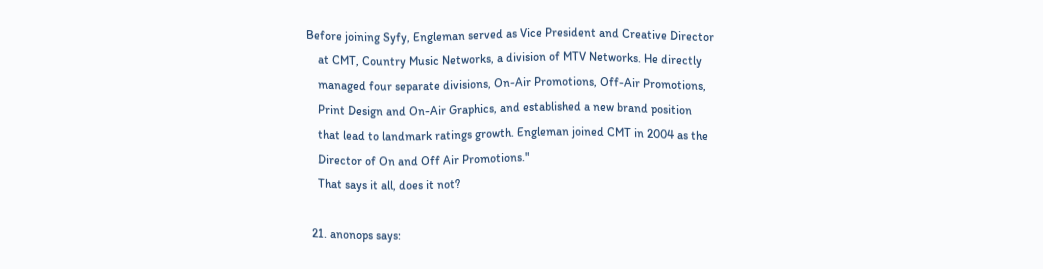Before joining Syfy, Engleman served as Vice President and Creative Director
    at CMT, Country Music Networks, a division of MTV Networks. He directly
    managed four separate divisions, On-Air Promotions, Off-Air Promotions,
    Print Design and On-Air Graphics, and established a new brand position
    that lead to landmark ratings growth. Engleman joined CMT in 2004 as the
    Director of On and Off Air Promotions."
    That says it all, does it not?

  21. anonops says: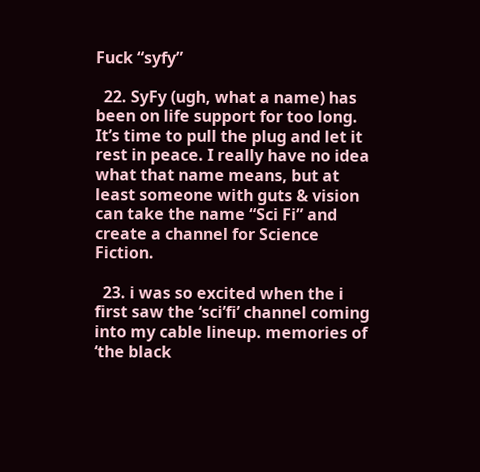Fuck “syfy”

  22. SyFy (ugh, what a name) has been on life support for too long. It’s time to pull the plug and let it rest in peace. I really have no idea what that name means, but at least someone with guts & vision can take the name “Sci Fi” and create a channel for Science Fiction.

  23. i was so excited when the i first saw the ‘sci’fi’ channel coming into my cable lineup. memories of ‘the black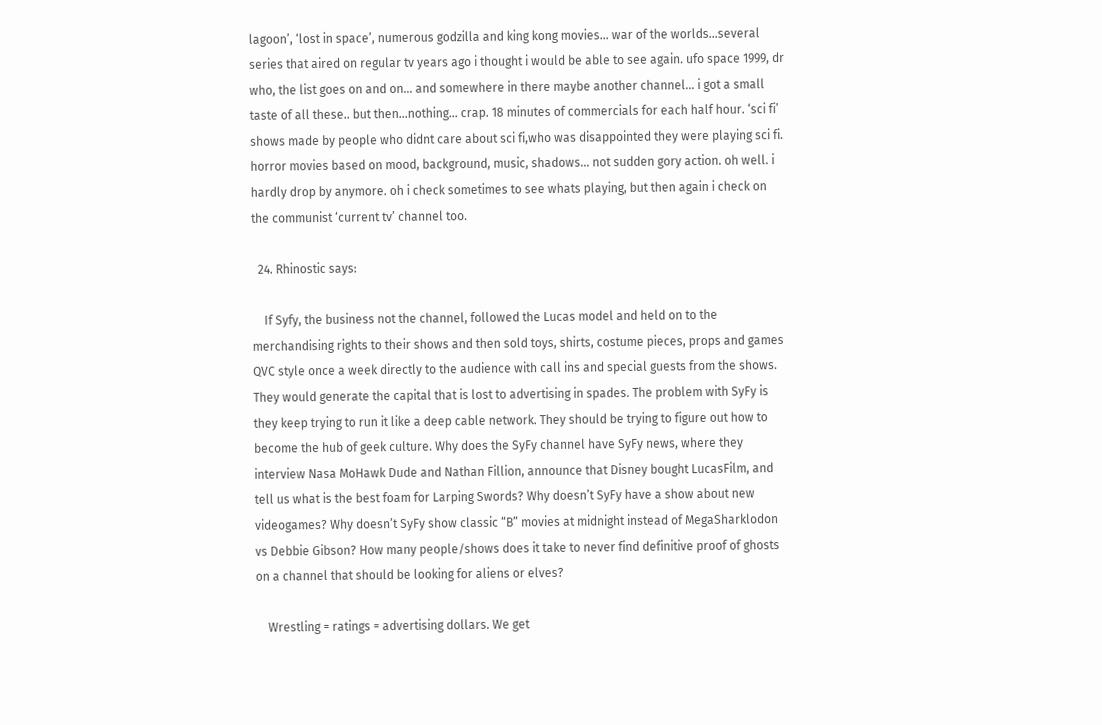lagoon’, ‘lost in space’, numerous godzilla and king kong movies… war of the worlds…several series that aired on regular tv years ago i thought i would be able to see again. ufo space 1999, dr who, the list goes on and on… and somewhere in there maybe another channel… i got a small taste of all these.. but then…nothing… crap. 18 minutes of commercials for each half hour. ‘sci fi’ shows made by people who didnt care about sci fi,who was disappointed they were playing sci fi. horror movies based on mood, background, music, shadows… not sudden gory action. oh well. i hardly drop by anymore. oh i check sometimes to see whats playing, but then again i check on the communist ‘current tv’ channel too.

  24. Rhinostic says:

    If Syfy, the business not the channel, followed the Lucas model and held on to the merchandising rights to their shows and then sold toys, shirts, costume pieces, props and games QVC style once a week directly to the audience with call ins and special guests from the shows. They would generate the capital that is lost to advertising in spades. The problem with SyFy is they keep trying to run it like a deep cable network. They should be trying to figure out how to become the hub of geek culture. Why does the SyFy channel have SyFy news, where they interview Nasa MoHawk Dude and Nathan Fillion, announce that Disney bought LucasFilm, and tell us what is the best foam for Larping Swords? Why doesn’t SyFy have a show about new videogames? Why doesn’t SyFy show classic “B” movies at midnight instead of MegaSharklodon vs Debbie Gibson? How many people/shows does it take to never find definitive proof of ghosts on a channel that should be looking for aliens or elves?

    Wrestling = ratings = advertising dollars. We get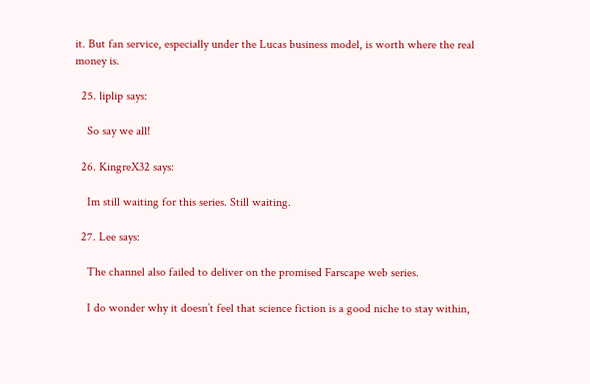it. But fan service, especially under the Lucas business model, is worth where the real money is.

  25. liplip says:

    So say we all!

  26. KingreX32 says:

    Im still waiting for this series. Still waiting.

  27. Lee says:

    The channel also failed to deliver on the promised Farscape web series.

    I do wonder why it doesn’t feel that science fiction is a good niche to stay within,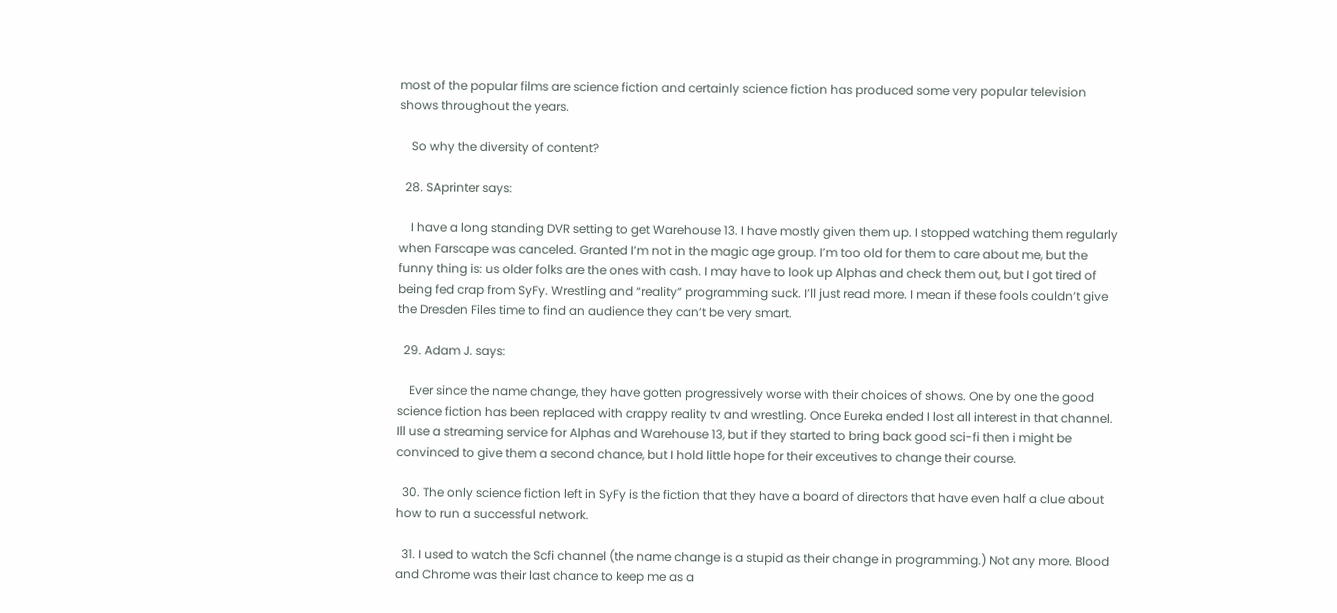most of the popular films are science fiction and certainly science fiction has produced some very popular television shows throughout the years.

    So why the diversity of content?

  28. SAprinter says:

    I have a long standing DVR setting to get Warehouse 13. I have mostly given them up. I stopped watching them regularly when Farscape was canceled. Granted I’m not in the magic age group. I’m too old for them to care about me, but the funny thing is: us older folks are the ones with cash. I may have to look up Alphas and check them out, but I got tired of being fed crap from SyFy. Wrestling and “reality” programming suck. I’ll just read more. I mean if these fools couldn’t give the Dresden Files time to find an audience they can’t be very smart.

  29. Adam J. says:

    Ever since the name change, they have gotten progressively worse with their choices of shows. One by one the good science fiction has been replaced with crappy reality tv and wrestling. Once Eureka ended I lost all interest in that channel. Ill use a streaming service for Alphas and Warehouse 13, but if they started to bring back good sci-fi then i might be convinced to give them a second chance, but I hold little hope for their exceutives to change their course.

  30. The only science fiction left in SyFy is the fiction that they have a board of directors that have even half a clue about how to run a successful network.

  31. I used to watch the Scfi channel (the name change is a stupid as their change in programming.) Not any more. Blood and Chrome was their last chance to keep me as a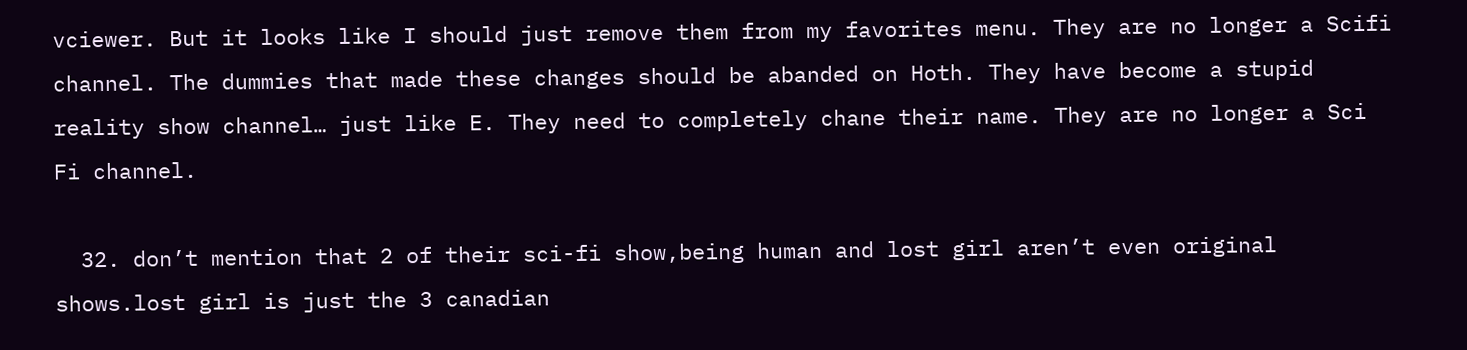vciewer. But it looks like I should just remove them from my favorites menu. They are no longer a Scifi channel. The dummies that made these changes should be abanded on Hoth. They have become a stupid reality show channel… just like E. They need to completely chane their name. They are no longer a Sci Fi channel.

  32. don’t mention that 2 of their sci-fi show,being human and lost girl aren’t even original shows.lost girl is just the 3 canadian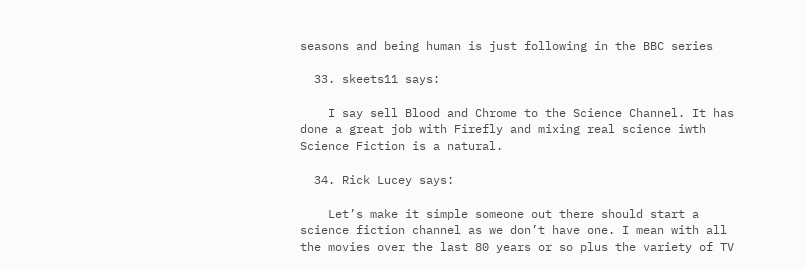seasons and being human is just following in the BBC series

  33. skeets11 says:

    I say sell Blood and Chrome to the Science Channel. It has done a great job with Firefly and mixing real science iwth Science Fiction is a natural.

  34. Rick Lucey says:

    Let’s make it simple someone out there should start a science fiction channel as we don’t have one. I mean with all the movies over the last 80 years or so plus the variety of TV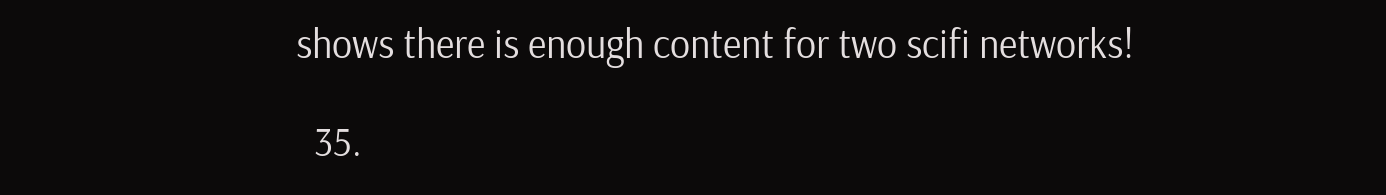shows there is enough content for two scifi networks!

  35.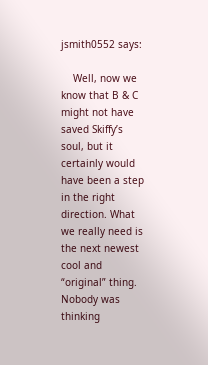jsmith0552 says:

    Well, now we know that B & C might not have saved Skiffy’s soul, but it certainly would have been a step in the right direction. What we really need is the next newest cool and “original” thing. Nobody was thinking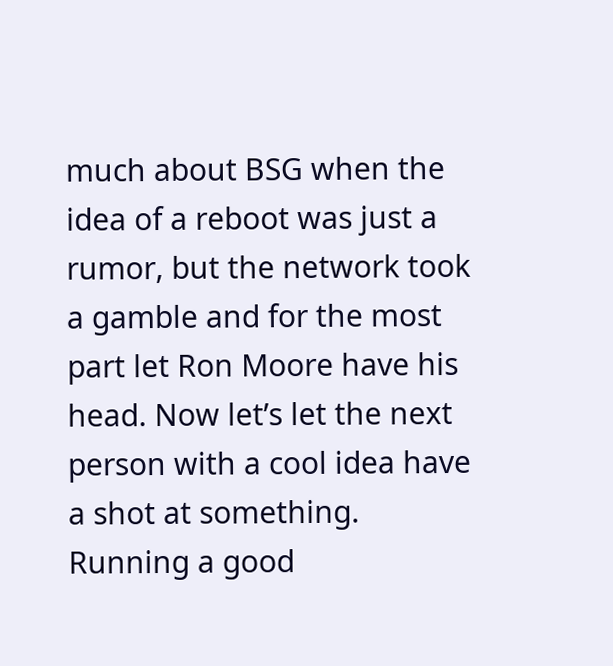much about BSG when the idea of a reboot was just a rumor, but the network took a gamble and for the most part let Ron Moore have his head. Now let’s let the next person with a cool idea have a shot at something. Running a good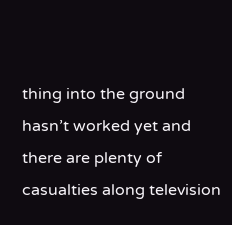thing into the ground hasn’t worked yet and there are plenty of casualties along television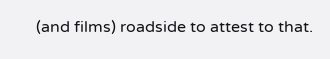(and films) roadside to attest to that.